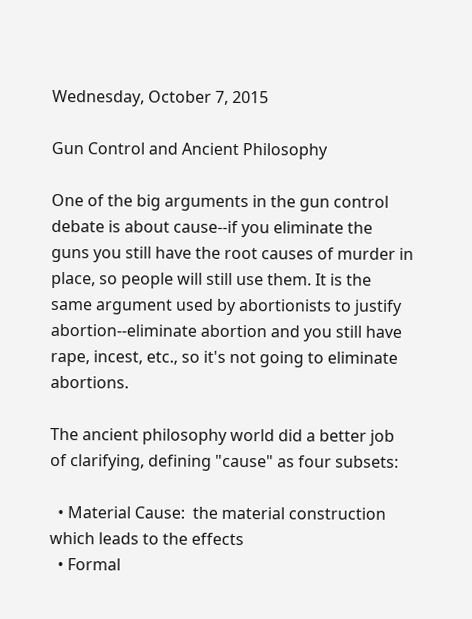Wednesday, October 7, 2015

Gun Control and Ancient Philosophy

One of the big arguments in the gun control debate is about cause--if you eliminate the guns you still have the root causes of murder in place, so people will still use them. It is the same argument used by abortionists to justify abortion--eliminate abortion and you still have rape, incest, etc., so it's not going to eliminate abortions.

The ancient philosophy world did a better job of clarifying, defining "cause" as four subsets:

  • Material Cause:  the material construction which leads to the effects
  • Formal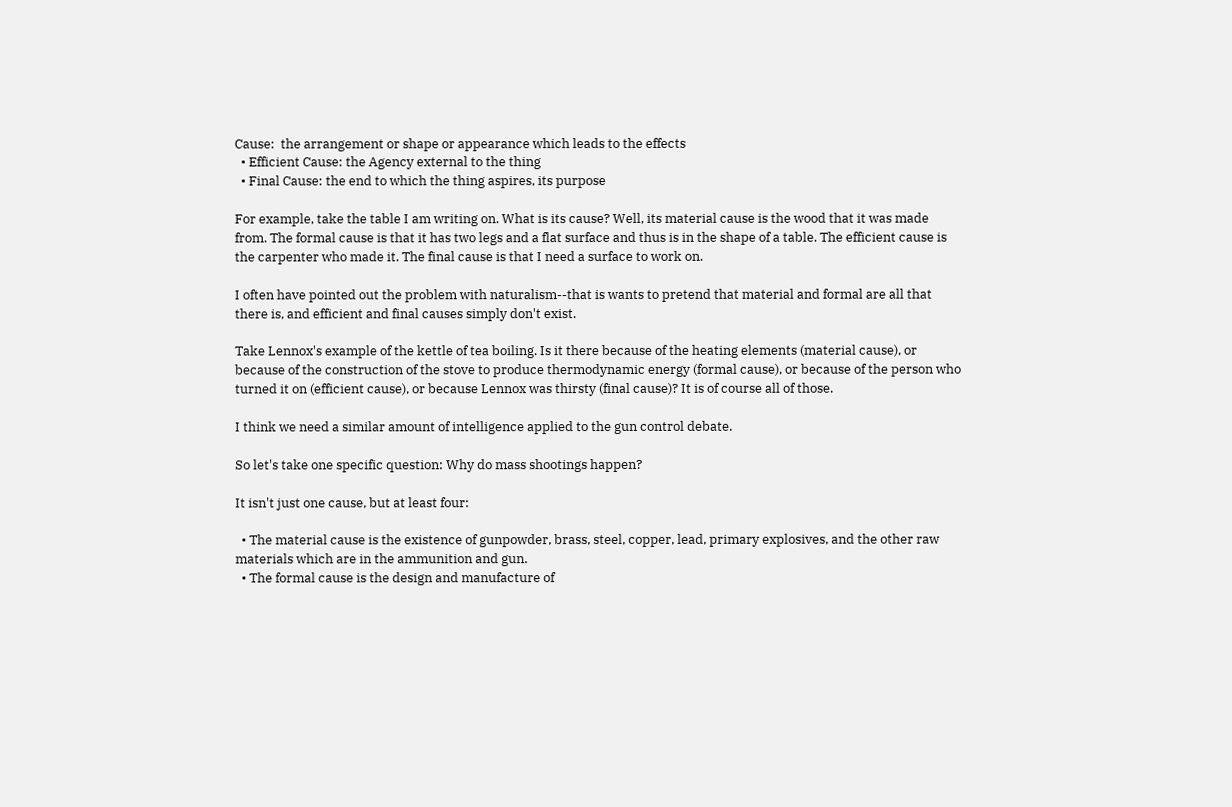Cause:  the arrangement or shape or appearance which leads to the effects
  • Efficient Cause: the Agency external to the thing
  • Final Cause: the end to which the thing aspires, its purpose

For example, take the table I am writing on. What is its cause? Well, its material cause is the wood that it was made from. The formal cause is that it has two legs and a flat surface and thus is in the shape of a table. The efficient cause is the carpenter who made it. The final cause is that I need a surface to work on.

I often have pointed out the problem with naturalism--that is wants to pretend that material and formal are all that there is, and efficient and final causes simply don't exist.

Take Lennox's example of the kettle of tea boiling. Is it there because of the heating elements (material cause), or because of the construction of the stove to produce thermodynamic energy (formal cause), or because of the person who turned it on (efficient cause), or because Lennox was thirsty (final cause)? It is of course all of those.

I think we need a similar amount of intelligence applied to the gun control debate.

So let's take one specific question: Why do mass shootings happen?

It isn't just one cause, but at least four:

  • The material cause is the existence of gunpowder, brass, steel, copper, lead, primary explosives, and the other raw materials which are in the ammunition and gun.
  • The formal cause is the design and manufacture of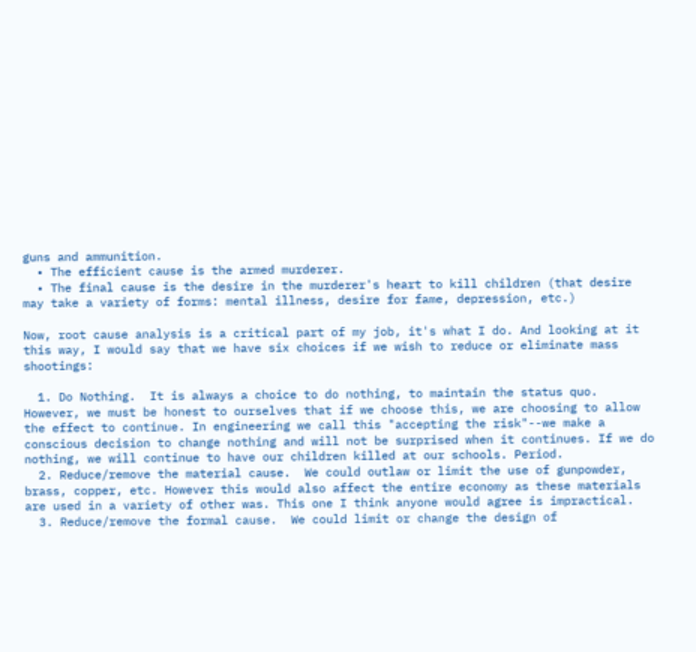guns and ammunition.
  • The efficient cause is the armed murderer.
  • The final cause is the desire in the murderer's heart to kill children (that desire may take a variety of forms: mental illness, desire for fame, depression, etc.)

Now, root cause analysis is a critical part of my job, it's what I do. And looking at it this way, I would say that we have six choices if we wish to reduce or eliminate mass shootings:

  1. Do Nothing.  It is always a choice to do nothing, to maintain the status quo. However, we must be honest to ourselves that if we choose this, we are choosing to allow the effect to continue. In engineering we call this "accepting the risk"--we make a conscious decision to change nothing and will not be surprised when it continues. If we do nothing, we will continue to have our children killed at our schools. Period.
  2. Reduce/remove the material cause.  We could outlaw or limit the use of gunpowder, brass, copper, etc. However this would also affect the entire economy as these materials are used in a variety of other was. This one I think anyone would agree is impractical.
  3. Reduce/remove the formal cause.  We could limit or change the design of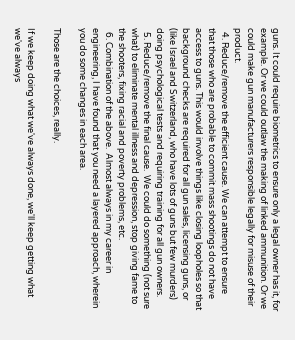guns. It could require biometrics to ensure only a legal owner has it, for example. Or we could outlaw the making of linked ammunition. Or we could make gun manufacturers responsible legally for misuse of their product.
  4. Reduce/remove the efficient cause. We can attempt to ensure that those who are probable to commit mass shootings do not have access to guns. This would involve things like closing loopholes so that background checks are required for all gun sales, licensing guns, or (like Israel and Switzerland, who have lots of guns but few murders) doing psychological tests and requiring training for all gun owners.
  5. Reduce/remove the final cause.  We could do something (not sure what) to eliminate mental illness and depression, stop giving fame to the shooters, fixing racial and poverty problems, etc.
  6. Combination of the above.  Almost always in my career in engineering, I have found that you need a layered approach, wherein you do some changes in each area.

Those are the choices, really.

If we keep doing what we've always done, we'll keep getting what we've always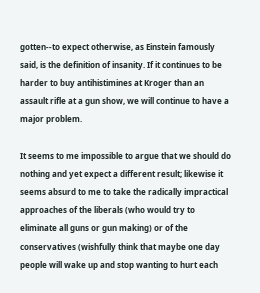gotten--to expect otherwise, as Einstein famously said, is the definition of insanity. If it continues to be harder to buy antihistimines at Kroger than an assault rifle at a gun show, we will continue to have a major problem.

It seems to me impossible to argue that we should do nothing and yet expect a different result; likewise it seems absurd to me to take the radically impractical approaches of the liberals (who would try to eliminate all guns or gun making) or of the conservatives (wishfully think that maybe one day people will wake up and stop wanting to hurt each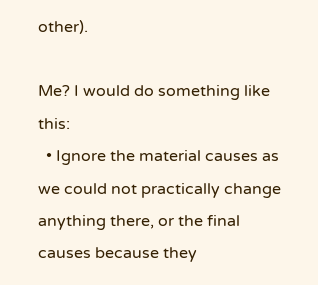other).

Me? I would do something like this:
  • Ignore the material causes as we could not practically change anything there, or the final causes because they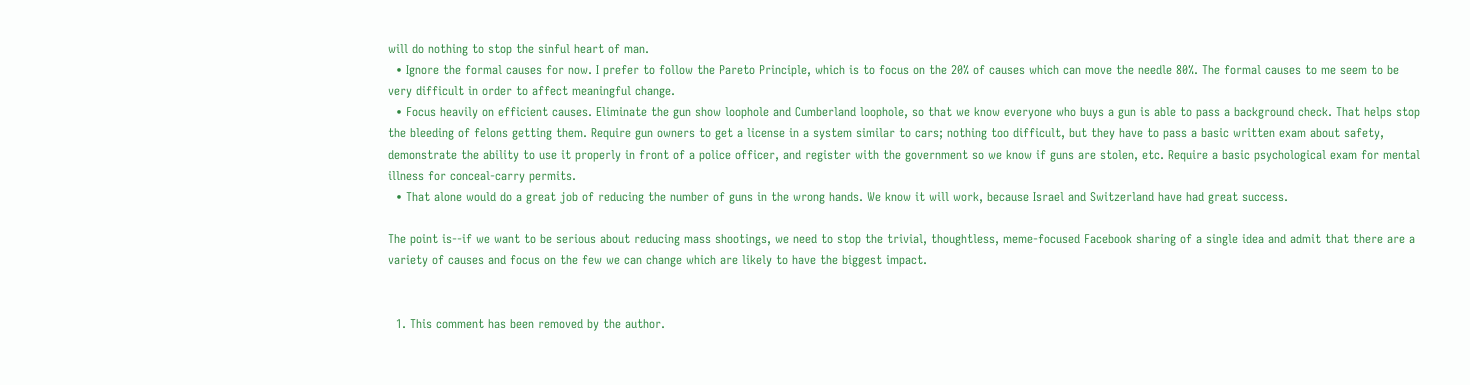will do nothing to stop the sinful heart of man.
  • Ignore the formal causes for now. I prefer to follow the Pareto Principle, which is to focus on the 20% of causes which can move the needle 80%. The formal causes to me seem to be very difficult in order to affect meaningful change.
  • Focus heavily on efficient causes. Eliminate the gun show loophole and Cumberland loophole, so that we know everyone who buys a gun is able to pass a background check. That helps stop the bleeding of felons getting them. Require gun owners to get a license in a system similar to cars; nothing too difficult, but they have to pass a basic written exam about safety, demonstrate the ability to use it properly in front of a police officer, and register with the government so we know if guns are stolen, etc. Require a basic psychological exam for mental illness for conceal-carry permits.
  • That alone would do a great job of reducing the number of guns in the wrong hands. We know it will work, because Israel and Switzerland have had great success.

The point is--if we want to be serious about reducing mass shootings, we need to stop the trivial, thoughtless, meme-focused Facebook sharing of a single idea and admit that there are a variety of causes and focus on the few we can change which are likely to have the biggest impact.


  1. This comment has been removed by the author.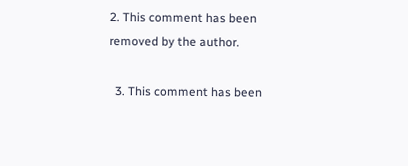2. This comment has been removed by the author.

  3. This comment has been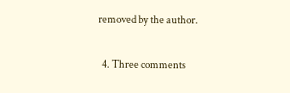removed by the author.

  4. Three comments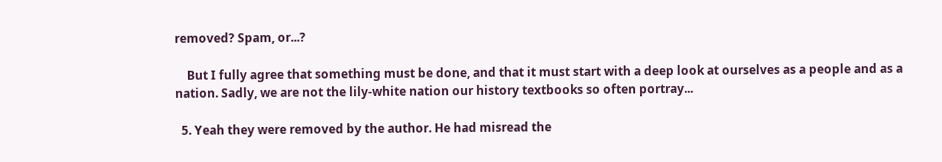removed? Spam, or...?

    But I fully agree that something must be done, and that it must start with a deep look at ourselves as a people and as a nation. Sadly, we are not the lily-white nation our history textbooks so often portray...

  5. Yeah they were removed by the author. He had misread the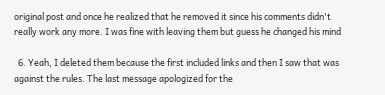original post and once he realized that he removed it since his comments didn't really work any more. I was fine with leaving them but guess he changed his mind

  6. Yeah, I deleted them because the first included links and then I saw that was against the rules. The last message apologized for the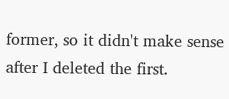former, so it didn't make sense after I deleted the first.